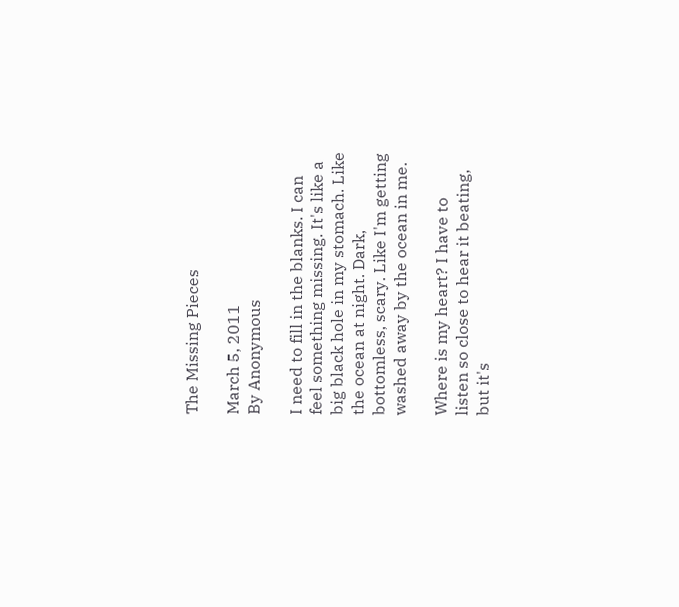The Missing Pieces

March 5, 2011
By Anonymous

I need to fill in the blanks. I can feel something missing. It's like a big black hole in my stomach. Like the ocean at night. Dark, bottomless, scary. Like I'm getting washed away by the ocean in me.

Where is my heart? I have to listen so close to hear it beating, but it's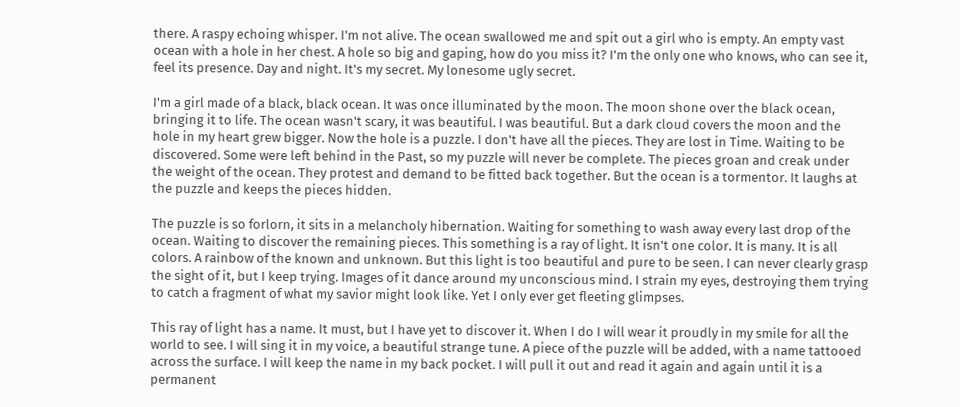there. A raspy echoing whisper. I'm not alive. The ocean swallowed me and spit out a girl who is empty. An empty vast ocean with a hole in her chest. A hole so big and gaping, how do you miss it? I'm the only one who knows, who can see it, feel its presence. Day and night. It's my secret. My lonesome ugly secret.

I'm a girl made of a black, black ocean. It was once illuminated by the moon. The moon shone over the black ocean, bringing it to life. The ocean wasn't scary, it was beautiful. I was beautiful. But a dark cloud covers the moon and the hole in my heart grew bigger. Now the hole is a puzzle. I don't have all the pieces. They are lost in Time. Waiting to be discovered. Some were left behind in the Past, so my puzzle will never be complete. The pieces groan and creak under the weight of the ocean. They protest and demand to be fitted back together. But the ocean is a tormentor. It laughs at the puzzle and keeps the pieces hidden.

The puzzle is so forlorn, it sits in a melancholy hibernation. Waiting for something to wash away every last drop of the ocean. Waiting to discover the remaining pieces. This something is a ray of light. It isn't one color. It is many. It is all colors. A rainbow of the known and unknown. But this light is too beautiful and pure to be seen. I can never clearly grasp the sight of it, but I keep trying. Images of it dance around my unconscious mind. I strain my eyes, destroying them trying to catch a fragment of what my savior might look like. Yet I only ever get fleeting glimpses.

This ray of light has a name. It must, but I have yet to discover it. When I do I will wear it proudly in my smile for all the world to see. I will sing it in my voice, a beautiful strange tune. A piece of the puzzle will be added, with a name tattooed across the surface. I will keep the name in my back pocket. I will pull it out and read it again and again until it is a permanent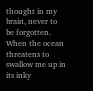thought in my brain, never to be forgotten. When the ocean threatens to swallow me up in its inky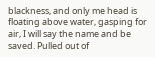blackness, and only me head is floating above water, gasping for air, I will say the name and be saved. Pulled out of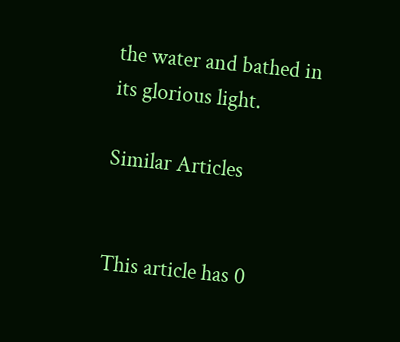the water and bathed in its glorious light.

Similar Articles


This article has 0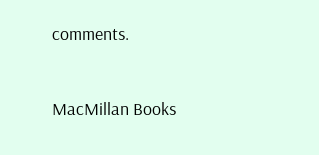comments.


MacMillan Books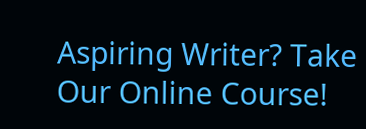Aspiring Writer? Take Our Online Course!